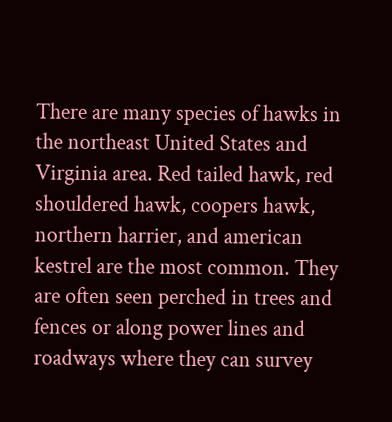There are many species of hawks in the northeast United States and Virginia area. Red tailed hawk, red shouldered hawk, coopers hawk, northern harrier, and american kestrel are the most common. They are often seen perched in trees and fences or along power lines and roadways where they can survey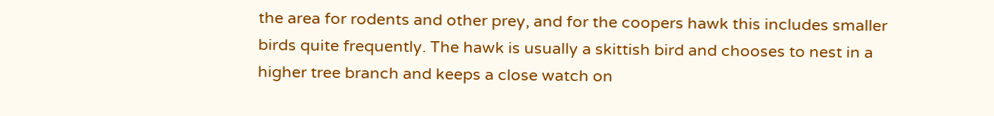the area for rodents and other prey, and for the coopers hawk this includes smaller birds quite frequently. The hawk is usually a skittish bird and chooses to nest in a higher tree branch and keeps a close watch on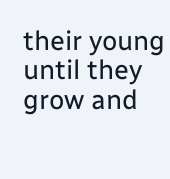their young until they grow and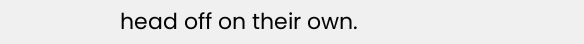head off on their own.